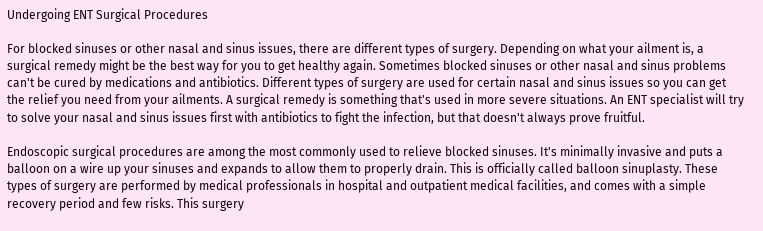Undergoing ENT Surgical Procedures

For blocked sinuses or other nasal and sinus issues, there are different types of surgery. Depending on what your ailment is, a surgical remedy might be the best way for you to get healthy again. Sometimes blocked sinuses or other nasal and sinus problems can't be cured by medications and antibiotics. Different types of surgery are used for certain nasal and sinus issues so you can get the relief you need from your ailments. A surgical remedy is something that's used in more severe situations. An ENT specialist will try to solve your nasal and sinus issues first with antibiotics to fight the infection, but that doesn't always prove fruitful.

Endoscopic surgical procedures are among the most commonly used to relieve blocked sinuses. It's minimally invasive and puts a balloon on a wire up your sinuses and expands to allow them to properly drain. This is officially called balloon sinuplasty. These types of surgery are performed by medical professionals in hospital and outpatient medical facilities, and comes with a simple recovery period and few risks. This surgery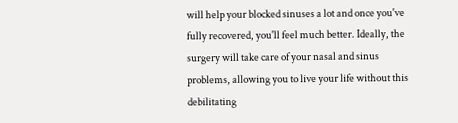will help your blocked sinuses a lot and once you've fully recovered, you'll feel much better. Ideally, the surgery will take care of your nasal and sinus problems, allowing you to live your life without this debilitating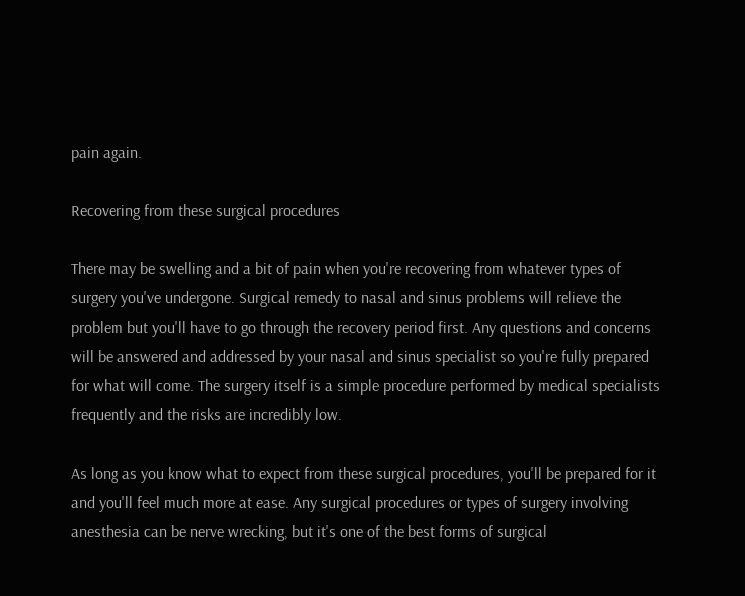pain again.

Recovering from these surgical procedures

There may be swelling and a bit of pain when you're recovering from whatever types of surgery you've undergone. Surgical remedy to nasal and sinus problems will relieve the problem but you'll have to go through the recovery period first. Any questions and concerns will be answered and addressed by your nasal and sinus specialist so you're fully prepared for what will come. The surgery itself is a simple procedure performed by medical specialists frequently and the risks are incredibly low.

As long as you know what to expect from these surgical procedures, you'll be prepared for it and you'll feel much more at ease. Any surgical procedures or types of surgery involving anesthesia can be nerve wrecking, but it's one of the best forms of surgical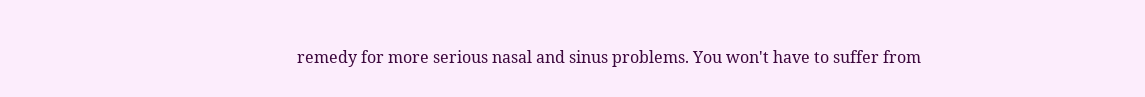remedy for more serious nasal and sinus problems. You won't have to suffer from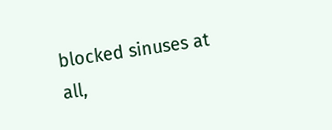blocked sinuses at all,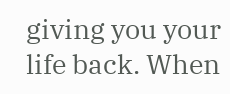giving you your life back. When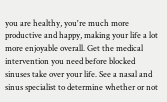you are healthy, you're much more productive and happy, making your life a lot more enjoyable overall. Get the medical intervention you need before blocked sinuses take over your life. See a nasal and sinus specialist to determine whether or not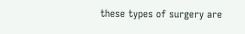these types of surgery are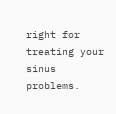right for treating your sinus problems.